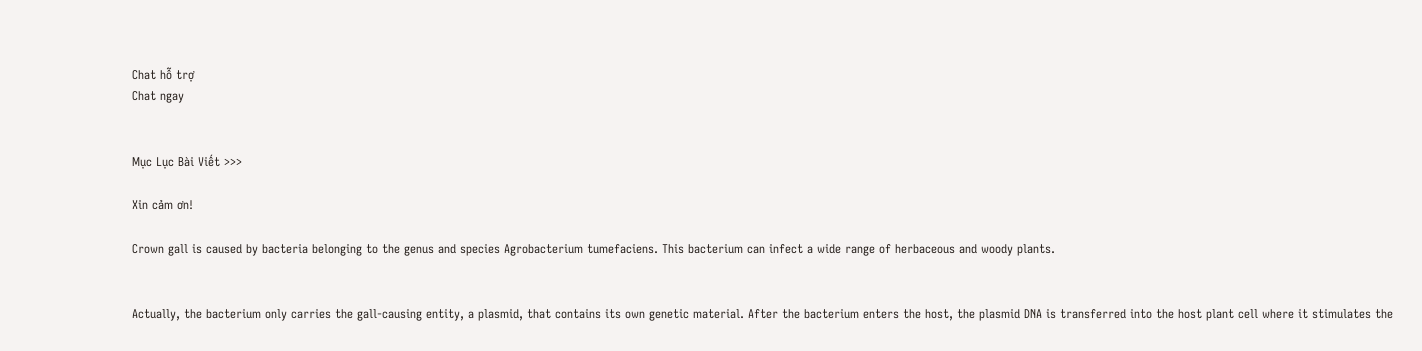Chat hỗ trợ
Chat ngay


Mục Lục Bài Viết >>>

Xin cảm ơn!

Crown gall is caused by bacteria belonging to the genus and species Agrobacterium tumefaciens. This bacterium can infect a wide range of herbaceous and woody plants.


Actually, the bacterium only carries the gall-causing entity, a plasmid, that contains its own genetic material. After the bacterium enters the host, the plasmid DNA is transferred into the host plant cell where it stimulates the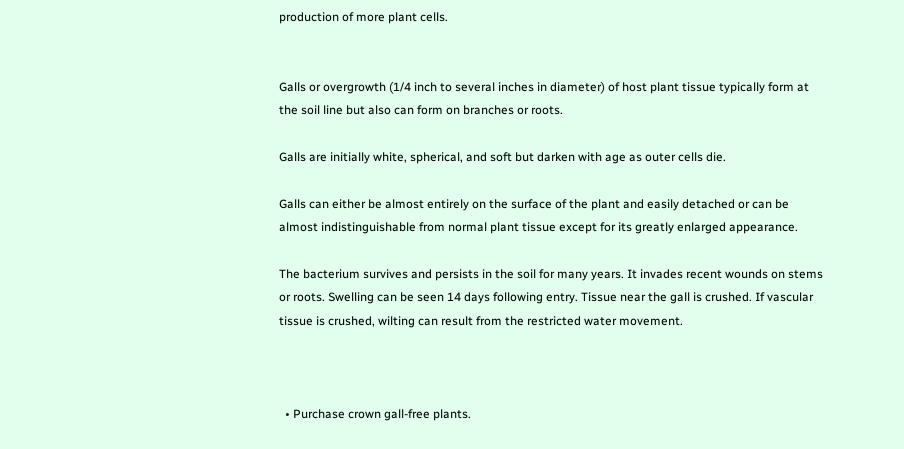production of more plant cells.


Galls or overgrowth (1/4 inch to several inches in diameter) of host plant tissue typically form at the soil line but also can form on branches or roots.

Galls are initially white, spherical, and soft but darken with age as outer cells die.

Galls can either be almost entirely on the surface of the plant and easily detached or can be almost indistinguishable from normal plant tissue except for its greatly enlarged appearance.

The bacterium survives and persists in the soil for many years. It invades recent wounds on stems or roots. Swelling can be seen 14 days following entry. Tissue near the gall is crushed. If vascular tissue is crushed, wilting can result from the restricted water movement.



  • Purchase crown gall-free plants.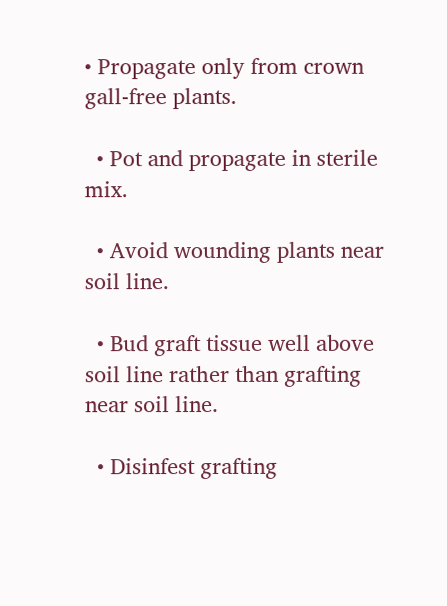• Propagate only from crown gall-free plants.

  • Pot and propagate in sterile mix.

  • Avoid wounding plants near soil line.

  • Bud graft tissue well above soil line rather than grafting near soil line.

  • Disinfest grafting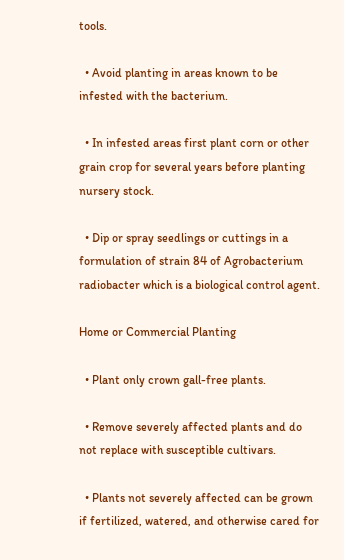tools.

  • Avoid planting in areas known to be infested with the bacterium.

  • In infested areas first plant corn or other grain crop for several years before planting nursery stock.

  • Dip or spray seedlings or cuttings in a formulation of strain 84 of Agrobacterium radiobacter which is a biological control agent.

Home or Commercial Planting

  • Plant only crown gall-free plants.

  • Remove severely affected plants and do not replace with susceptible cultivars.

  • Plants not severely affected can be grown if fertilized, watered, and otherwise cared for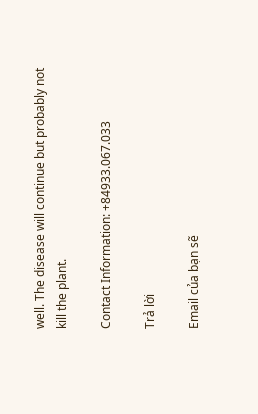well. The disease will continue but probably not kill the plant.

Contact Information: +84933.067.033

Trả lời

Email của bạn sẽ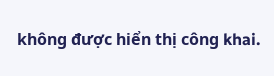không được hiển thị công khai.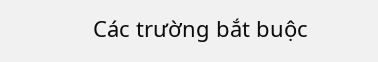Các trường bắt buộc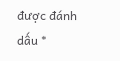được đánh dấu *